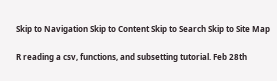Skip to Navigation Skip to Content Skip to Search Skip to Site Map

R reading a csv, functions, and subsetting tutorial. Feb 28th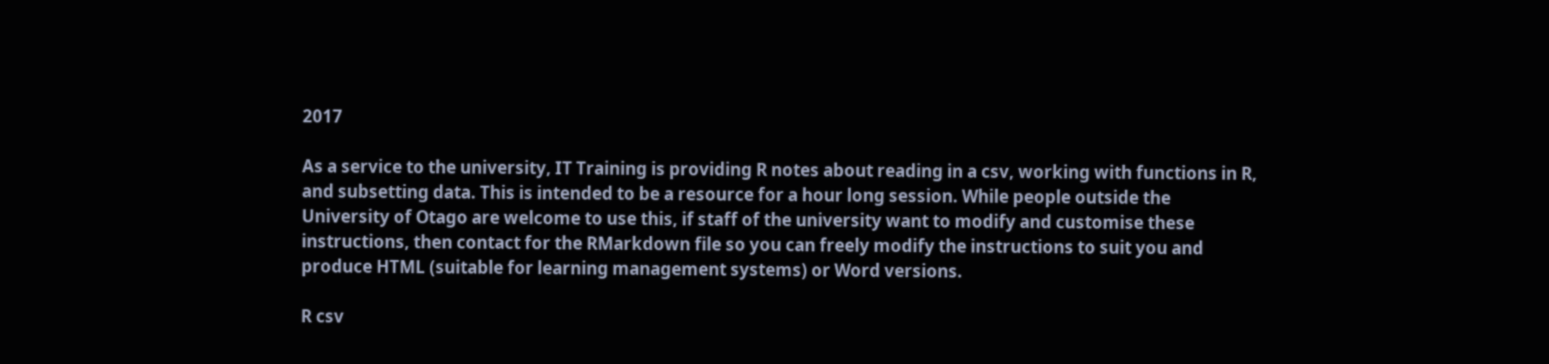2017

As a service to the university, IT Training is providing R notes about reading in a csv, working with functions in R, and subsetting data. This is intended to be a resource for a hour long session. While people outside the University of Otago are welcome to use this, if staff of the university want to modify and customise these instructions, then contact for the RMarkdown file so you can freely modify the instructions to suit you and produce HTML (suitable for learning management systems) or Word versions.

R csv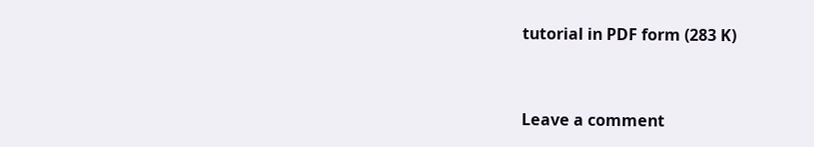tutorial in PDF form (283 K)


Leave a comment